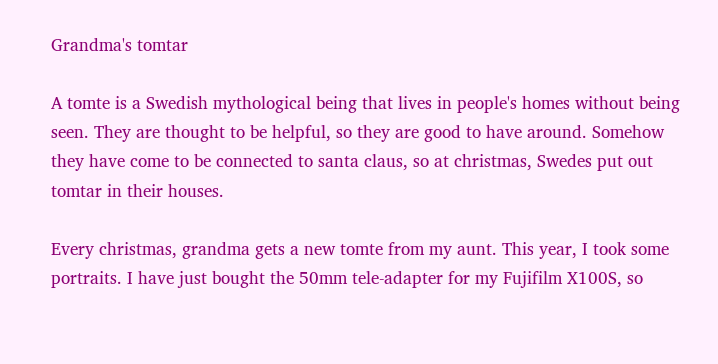Grandma's tomtar

A tomte is a Swedish mythological being that lives in people's homes without being seen. They are thought to be helpful, so they are good to have around. Somehow they have come to be connected to santa claus, so at christmas, Swedes put out tomtar in their houses.

Every christmas, grandma gets a new tomte from my aunt. This year, I took some portraits. I have just bought the 50mm tele-adapter for my Fujifilm X100S, so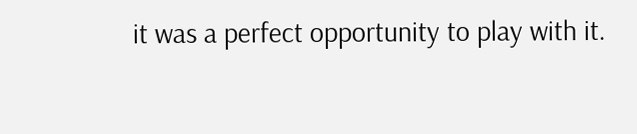it was a perfect opportunity to play with it.